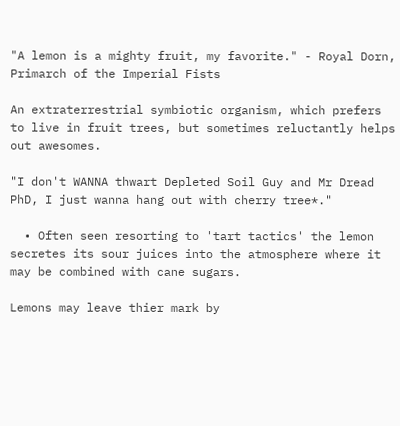"A lemon is a mighty fruit, my favorite." - Royal Dorn, Primarch of the Imperial Fists

An extraterrestrial symbiotic organism, which prefers to live in fruit trees, but sometimes reluctantly helps out awesomes.

"I don't WANNA thwart Depleted Soil Guy and Mr Dread PhD, I just wanna hang out with cherry tree*."

  • Often seen resorting to 'tart tactics' the lemon secretes its sour juices into the atmosphere where it may be combined with cane sugars.

Lemons may leave thier mark by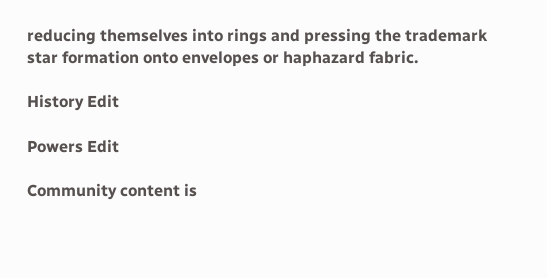reducing themselves into rings and pressing the trademark star formation onto envelopes or haphazard fabric.

History Edit

Powers Edit

Community content is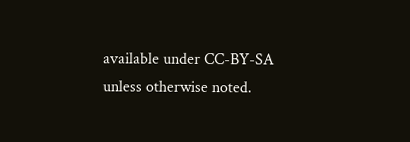available under CC-BY-SA unless otherwise noted.